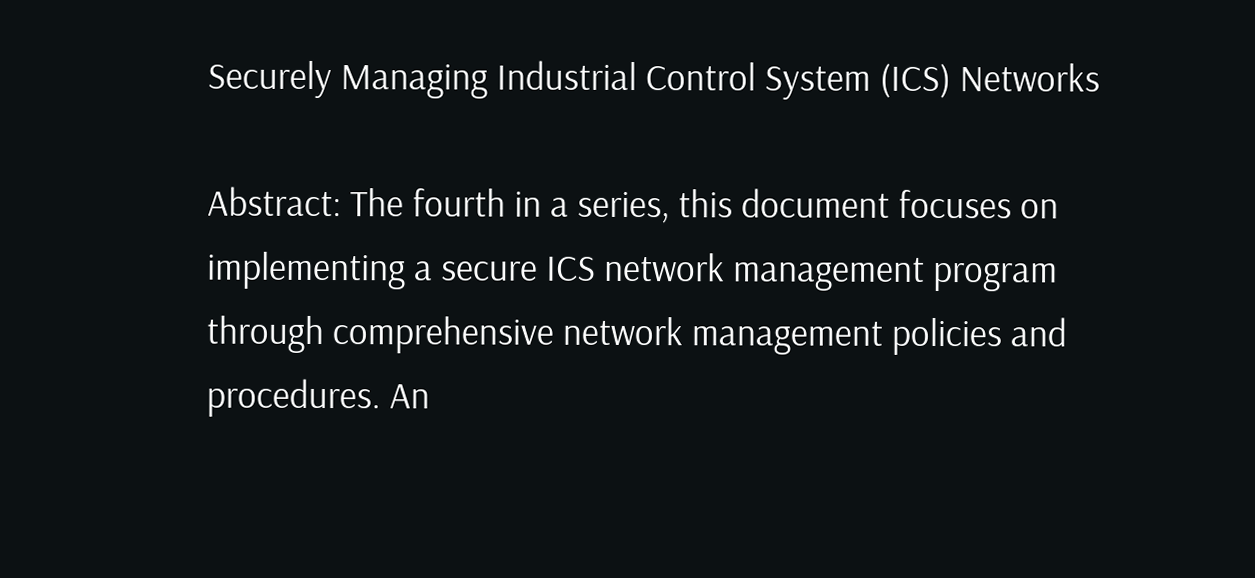Securely Managing Industrial Control System (ICS) Networks

Abstract: The fourth in a series, this document focuses on implementing a secure ICS network management program through comprehensive network management policies and procedures. An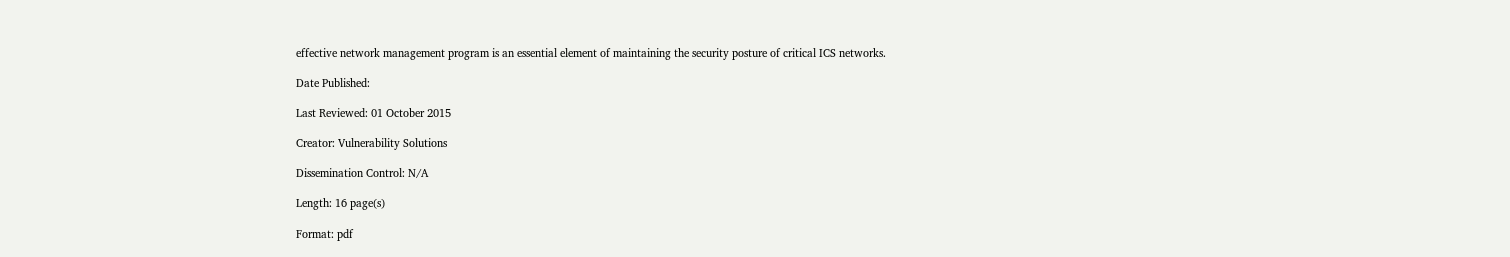effective network management program is an essential element of maintaining the security posture of critical ICS networks.

Date Published:

Last Reviewed: 01 October 2015

Creator: Vulnerability Solutions

Dissemination Control: N/A

Length: 16 page(s)

Format: pdf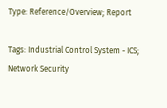Type: Reference/Overview; Report

Tags: Industrial Control System - ICS; Network Security